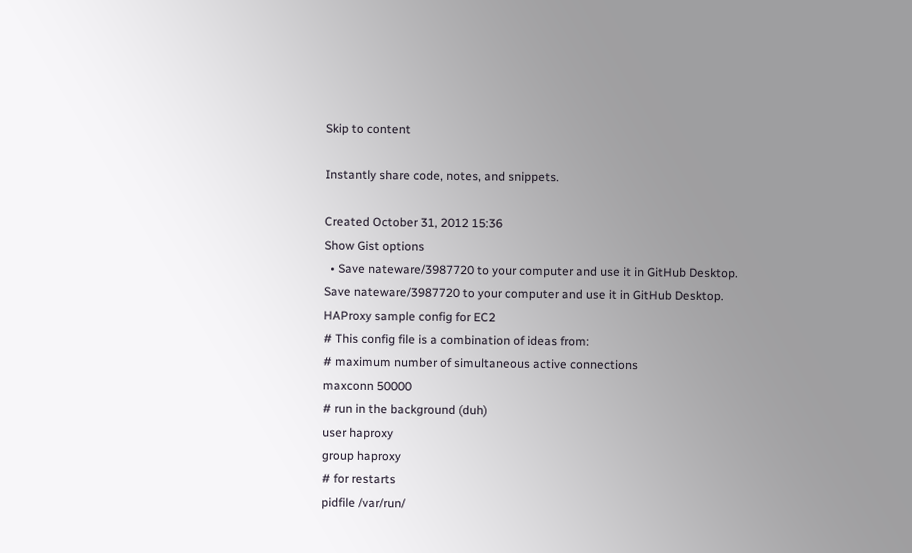Skip to content

Instantly share code, notes, and snippets.

Created October 31, 2012 15:36
Show Gist options
  • Save nateware/3987720 to your computer and use it in GitHub Desktop.
Save nateware/3987720 to your computer and use it in GitHub Desktop.
HAProxy sample config for EC2
# This config file is a combination of ideas from:
# maximum number of simultaneous active connections
maxconn 50000
# run in the background (duh)
user haproxy
group haproxy
# for restarts
pidfile /var/run/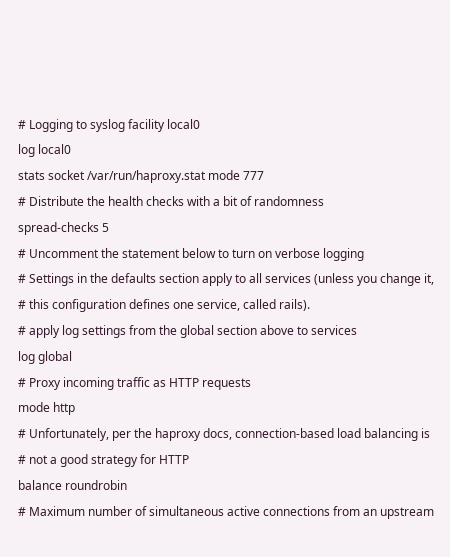# Logging to syslog facility local0
log local0
stats socket /var/run/haproxy.stat mode 777
# Distribute the health checks with a bit of randomness
spread-checks 5
# Uncomment the statement below to turn on verbose logging
# Settings in the defaults section apply to all services (unless you change it,
# this configuration defines one service, called rails).
# apply log settings from the global section above to services
log global
# Proxy incoming traffic as HTTP requests
mode http
# Unfortunately, per the haproxy docs, connection-based load balancing is
# not a good strategy for HTTP
balance roundrobin
# Maximum number of simultaneous active connections from an upstream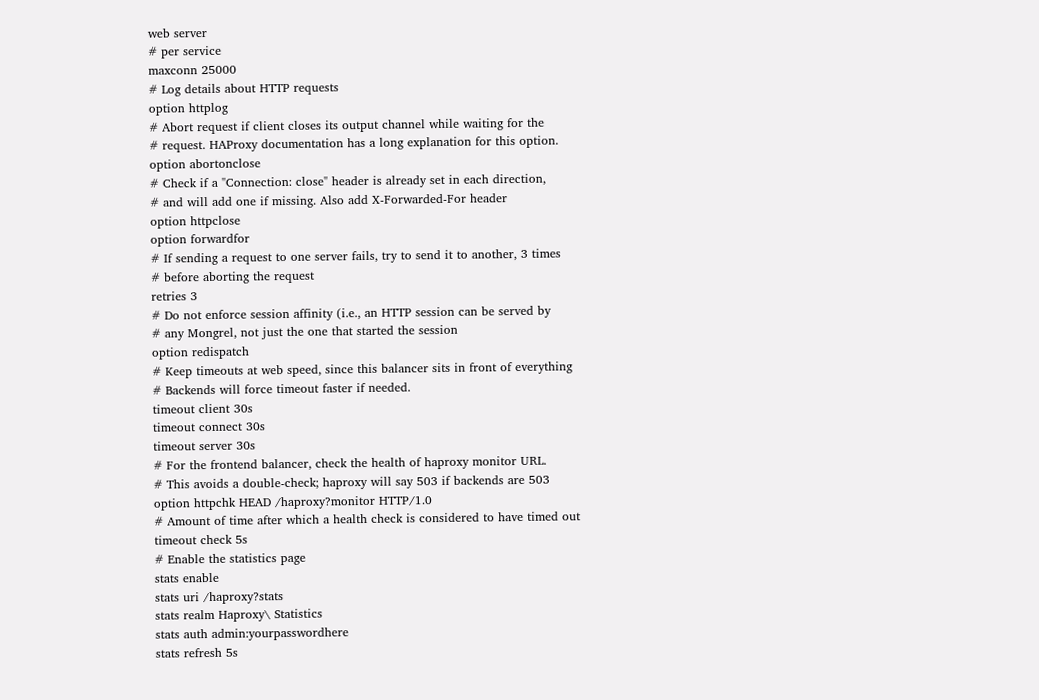web server
# per service
maxconn 25000
# Log details about HTTP requests
option httplog
# Abort request if client closes its output channel while waiting for the
# request. HAProxy documentation has a long explanation for this option.
option abortonclose
# Check if a "Connection: close" header is already set in each direction,
# and will add one if missing. Also add X-Forwarded-For header
option httpclose
option forwardfor
# If sending a request to one server fails, try to send it to another, 3 times
# before aborting the request
retries 3
# Do not enforce session affinity (i.e., an HTTP session can be served by
# any Mongrel, not just the one that started the session
option redispatch
# Keep timeouts at web speed, since this balancer sits in front of everything
# Backends will force timeout faster if needed.
timeout client 30s
timeout connect 30s
timeout server 30s
# For the frontend balancer, check the health of haproxy monitor URL.
# This avoids a double-check; haproxy will say 503 if backends are 503
option httpchk HEAD /haproxy?monitor HTTP/1.0
# Amount of time after which a health check is considered to have timed out
timeout check 5s
# Enable the statistics page
stats enable
stats uri /haproxy?stats
stats realm Haproxy\ Statistics
stats auth admin:yourpasswordhere
stats refresh 5s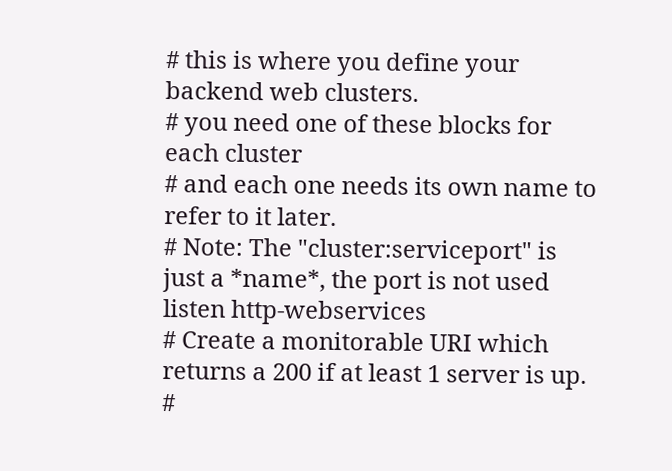# this is where you define your backend web clusters.
# you need one of these blocks for each cluster
# and each one needs its own name to refer to it later.
# Note: The "cluster:serviceport" is just a *name*, the port is not used
listen http-webservices
# Create a monitorable URI which returns a 200 if at least 1 server is up.
#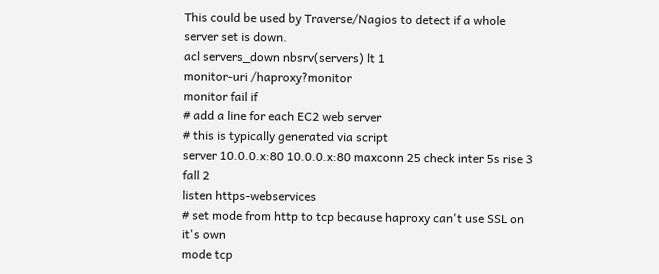This could be used by Traverse/Nagios to detect if a whole server set is down.
acl servers_down nbsrv(servers) lt 1
monitor-uri /haproxy?monitor
monitor fail if
# add a line for each EC2 web server
# this is typically generated via script
server 10.0.0.x:80 10.0.0.x:80 maxconn 25 check inter 5s rise 3 fall 2
listen https-webservices
# set mode from http to tcp because haproxy can't use SSL on it's own
mode tcp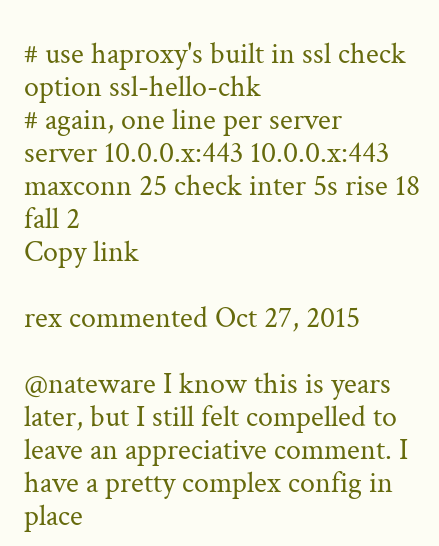# use haproxy's built in ssl check
option ssl-hello-chk
# again, one line per server
server 10.0.0.x:443 10.0.0.x:443 maxconn 25 check inter 5s rise 18 fall 2
Copy link

rex commented Oct 27, 2015

@nateware I know this is years later, but I still felt compelled to leave an appreciative comment. I have a pretty complex config in place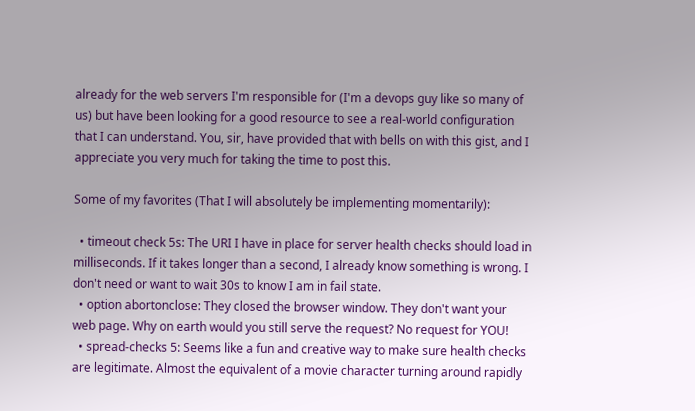already for the web servers I'm responsible for (I'm a devops guy like so many of us) but have been looking for a good resource to see a real-world configuration that I can understand. You, sir, have provided that with bells on with this gist, and I appreciate you very much for taking the time to post this.

Some of my favorites (That I will absolutely be implementing momentarily):

  • timeout check 5s: The URI I have in place for server health checks should load in milliseconds. If it takes longer than a second, I already know something is wrong. I don't need or want to wait 30s to know I am in fail state.
  • option abortonclose: They closed the browser window. They don't want your web page. Why on earth would you still serve the request? No request for YOU!
  • spread-checks 5: Seems like a fun and creative way to make sure health checks are legitimate. Almost the equivalent of a movie character turning around rapidly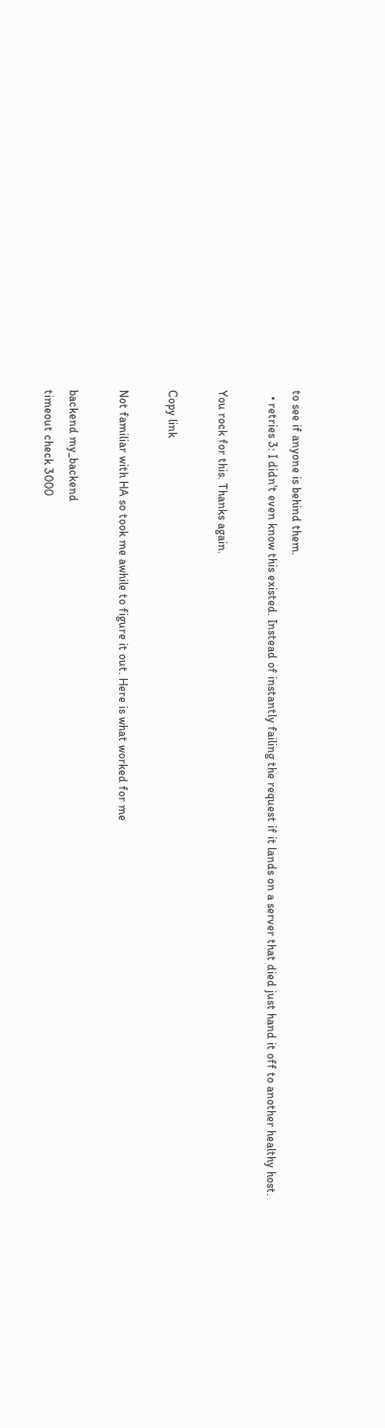to see if anyone is behind them.
  • retries 3: I didn't even know this existed. Instead of instantly failing the request if it lands on a server that died just hand it off to another healthy host.

You rock for this. Thanks again.

Copy link

Not familiar with HA so took me awhile to figure it out. Here is what worked for me

backend my_backend
timeout check 3000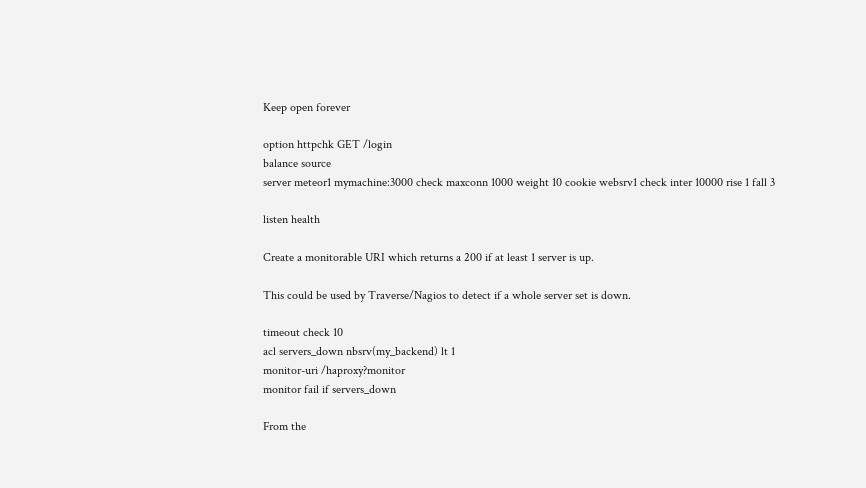Keep open forever

option httpchk GET /login
balance source
server meteor1 mymachine:3000 check maxconn 1000 weight 10 cookie websrv1 check inter 10000 rise 1 fall 3

listen health

Create a monitorable URI which returns a 200 if at least 1 server is up.

This could be used by Traverse/Nagios to detect if a whole server set is down.

timeout check 10
acl servers_down nbsrv(my_backend) lt 1
monitor-uri /haproxy?monitor
monitor fail if servers_down

From the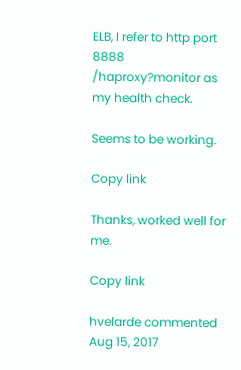ELB, I refer to http port 8888 /haproxy?monitor as my health check.

Seems to be working.

Copy link

Thanks, worked well for me.

Copy link

hvelarde commented Aug 15, 2017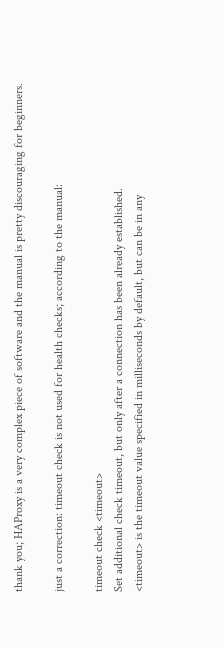thank you; HAProxy is a very complex piece of software and the manual is pretty discouraging for beginners.

just a correction: timeout check is not used for health checks; according to the manual:

timeout check <timeout>
Set additional check timeout, but only after a connection has been already established.
<timeout> is the timeout value specified in milliseconds by default, but can be in any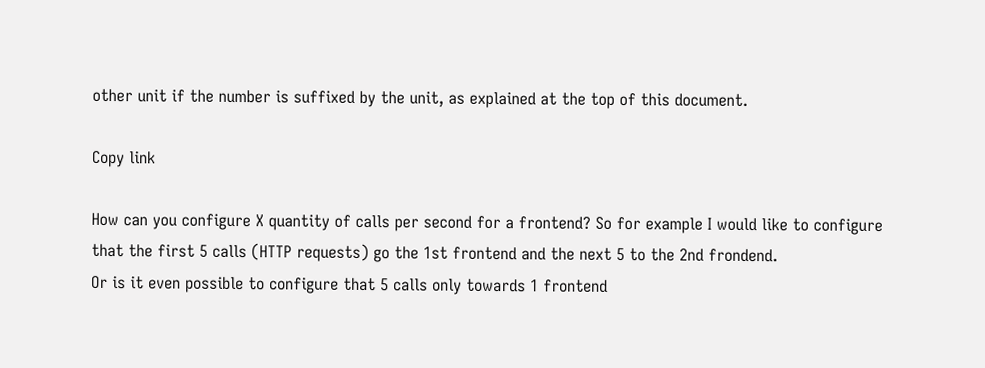other unit if the number is suffixed by the unit, as explained at the top of this document.

Copy link

How can you configure X quantity of calls per second for a frontend? So for example I would like to configure that the first 5 calls (HTTP requests) go the 1st frontend and the next 5 to the 2nd frondend.
Or is it even possible to configure that 5 calls only towards 1 frontend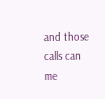and those calls can me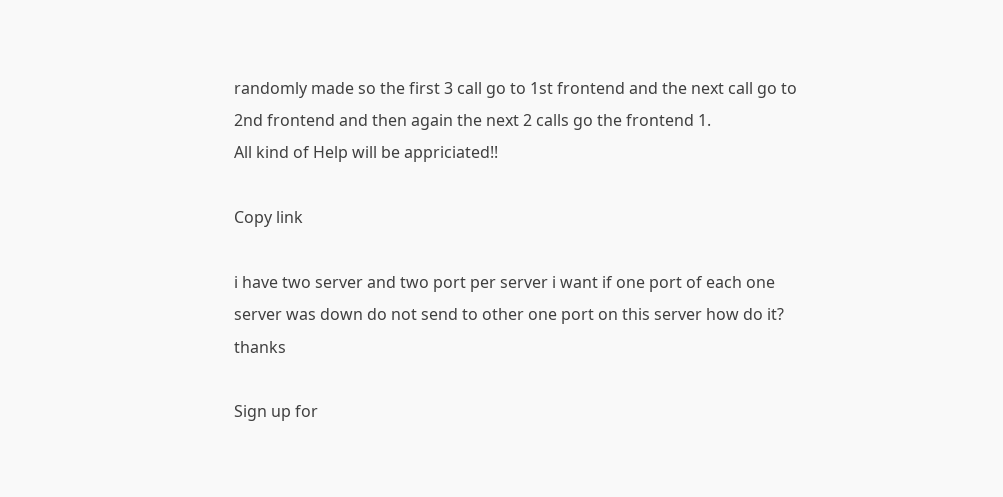randomly made so the first 3 call go to 1st frontend and the next call go to 2nd frontend and then again the next 2 calls go the frontend 1.
All kind of Help will be appriciated!!

Copy link

i have two server and two port per server i want if one port of each one server was down do not send to other one port on this server how do it? thanks

Sign up for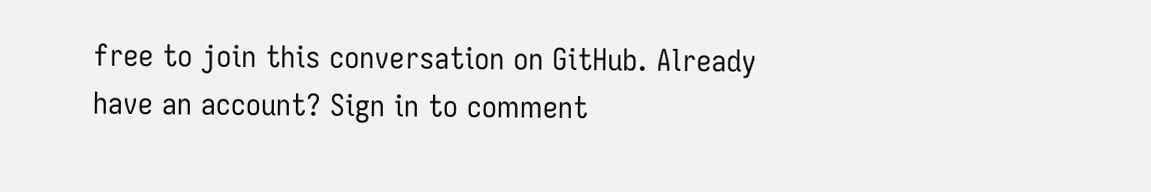free to join this conversation on GitHub. Already have an account? Sign in to comment